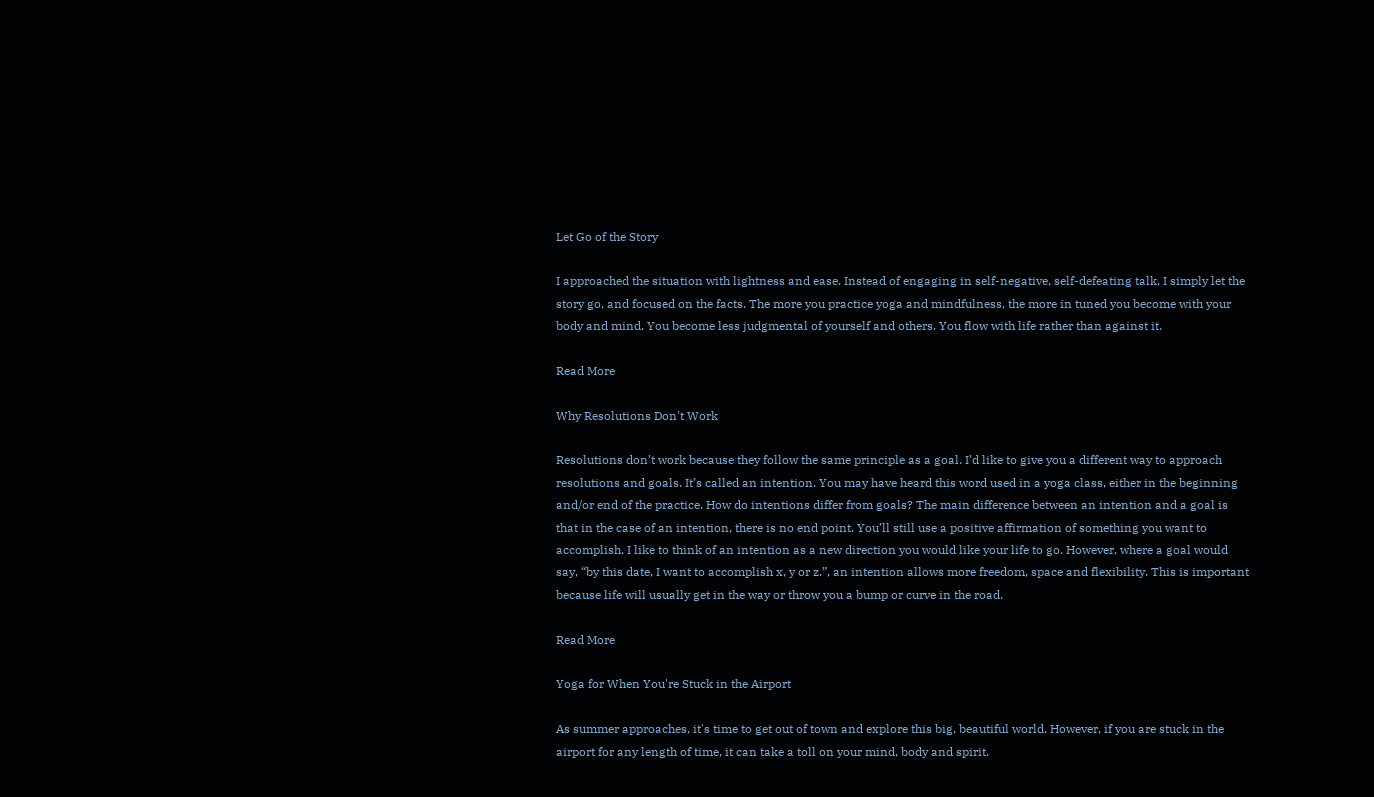Let Go of the Story

I approached the situation with lightness and ease. Instead of engaging in self-negative, self-defeating talk, I simply let the story go, and focused on the facts. The more you practice yoga and mindfulness, the more in tuned you become with your body and mind. You become less judgmental of yourself and others. You flow with life rather than against it.

Read More

Why Resolutions Don't Work

Resolutions don’t work because they follow the same principle as a goal. I’d like to give you a different way to approach resolutions and goals. It’s called an intention. You may have heard this word used in a yoga class, either in the beginning and/or end of the practice. How do intentions differ from goals? The main difference between an intention and a goal is that in the case of an intention, there is no end point. You’ll still use a positive affirmation of something you want to accomplish. I like to think of an intention as a new direction you would like your life to go. However, where a goal would say, “by this date, I want to accomplish x, y or z.”, an intention allows more freedom, space and flexibility. This is important because life will usually get in the way or throw you a bump or curve in the road.

Read More

Yoga for When You're Stuck in the Airport

As summer approaches, it's time to get out of town and explore this big, beautiful world. However, if you are stuck in the airport for any length of time, it can take a toll on your mind, body and spirit.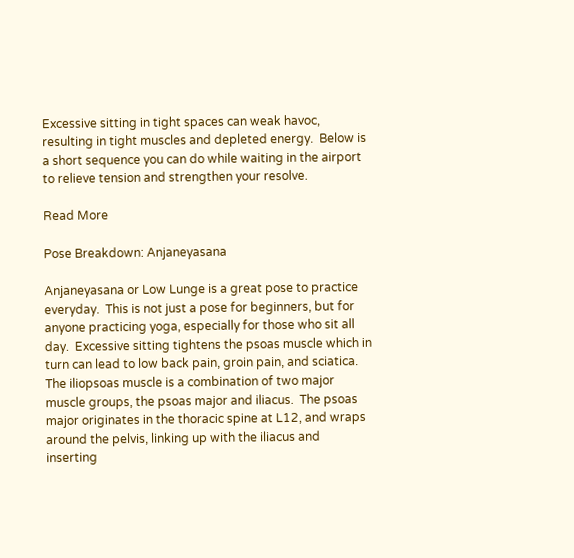Excessive sitting in tight spaces can weak havoc, resulting in tight muscles and depleted energy.  Below is a short sequence you can do while waiting in the airport to relieve tension and strengthen your resolve.

Read More

Pose Breakdown: Anjaneyasana

Anjaneyasana or Low Lunge is a great pose to practice everyday.  This is not just a pose for beginners, but for anyone practicing yoga, especially for those who sit all day.  Excessive sitting tightens the psoas muscle which in turn can lead to low back pain, groin pain, and sciatica. The iliopsoas muscle is a combination of two major muscle groups, the psoas major and iliacus.  The psoas major originates in the thoracic spine at L12, and wraps around the pelvis, linking up with the iliacus and inserting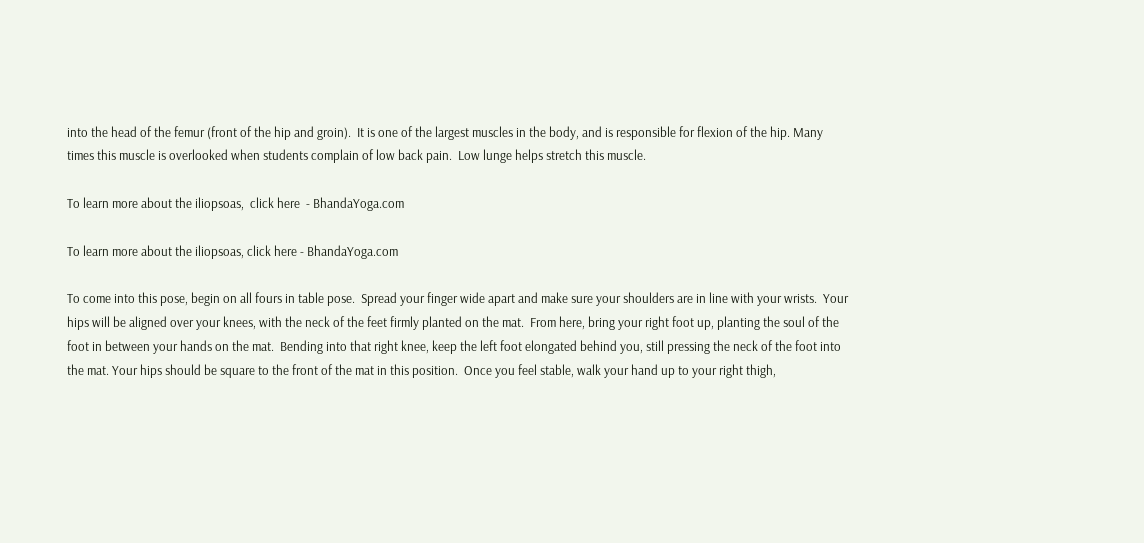into the head of the femur (front of the hip and groin).  It is one of the largest muscles in the body, and is responsible for flexion of the hip. Many times this muscle is overlooked when students complain of low back pain.  Low lunge helps stretch this muscle.

To learn more about the iliopsoas,  click here  - BhandaYoga.com

To learn more about the iliopsoas, click here - BhandaYoga.com

To come into this pose, begin on all fours in table pose.  Spread your finger wide apart and make sure your shoulders are in line with your wrists.  Your hips will be aligned over your knees, with the neck of the feet firmly planted on the mat.  From here, bring your right foot up, planting the soul of the foot in between your hands on the mat.  Bending into that right knee, keep the left foot elongated behind you, still pressing the neck of the foot into the mat. Your hips should be square to the front of the mat in this position.  Once you feel stable, walk your hand up to your right thigh,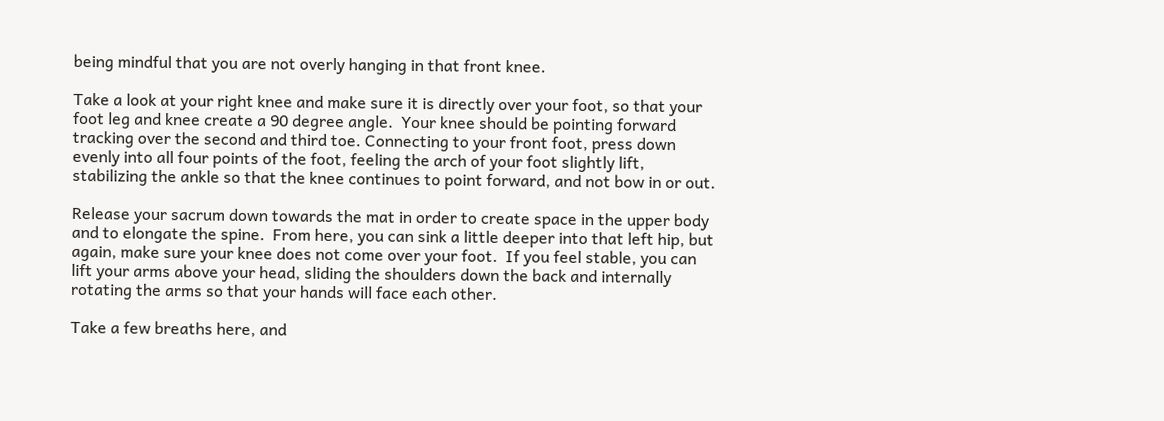being mindful that you are not overly hanging in that front knee.

Take a look at your right knee and make sure it is directly over your foot, so that your foot leg and knee create a 90 degree angle.  Your knee should be pointing forward tracking over the second and third toe. Connecting to your front foot, press down evenly into all four points of the foot, feeling the arch of your foot slightly lift, stabilizing the ankle so that the knee continues to point forward, and not bow in or out.

Release your sacrum down towards the mat in order to create space in the upper body and to elongate the spine.  From here, you can sink a little deeper into that left hip, but again, make sure your knee does not come over your foot.  If you feel stable, you can lift your arms above your head, sliding the shoulders down the back and internally rotating the arms so that your hands will face each other.

Take a few breaths here, and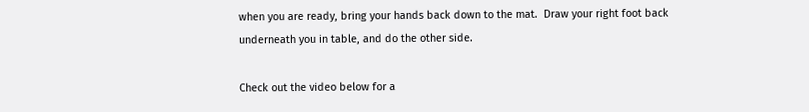when you are ready, bring your hands back down to the mat.  Draw your right foot back underneath you in table, and do the other side.

Check out the video below for a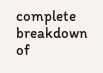complete breakdown of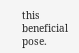this beneficial pose.